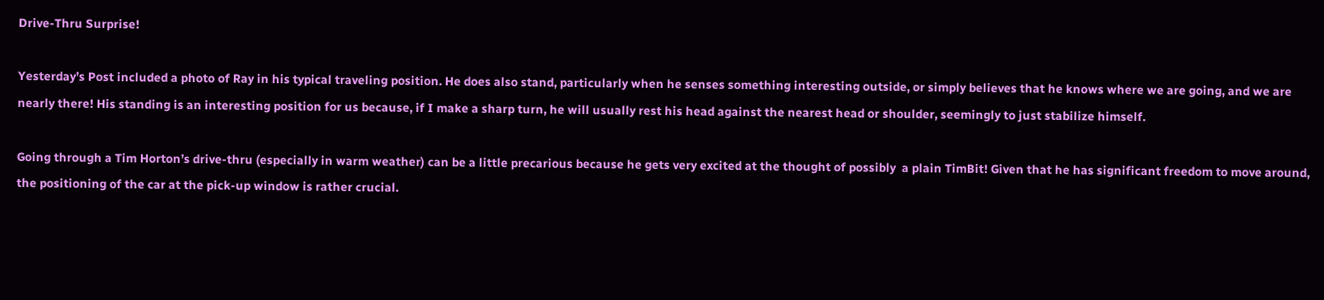Drive-Thru Surprise!

Yesterday’s Post included a photo of Ray in his typical traveling position. He does also stand, particularly when he senses something interesting outside, or simply believes that he knows where we are going, and we are nearly there! His standing is an interesting position for us because, if I make a sharp turn, he will usually rest his head against the nearest head or shoulder, seemingly to just stabilize himself.

Going through a Tim Horton’s drive-thru (especially in warm weather) can be a little precarious because he gets very excited at the thought of possibly  a plain TimBit! Given that he has significant freedom to move around, the positioning of the car at the pick-up window is rather crucial.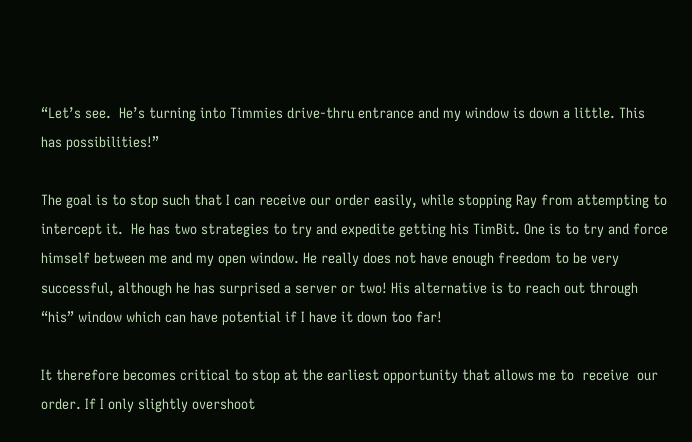“Let’s see.  He’s turning into Timmies drive-thru entrance and my window is down a little. This has possibilities!”

The goal is to stop such that I can receive our order easily, while stopping Ray from attempting to intercept it.  He has two strategies to try and expedite getting his TimBit. One is to try and force himself between me and my open window. He really does not have enough freedom to be very successful, although he has surprised a server or two! His alternative is to reach out through “his” window which can have potential if I have it down too far!

It therefore becomes critical to stop at the earliest opportunity that allows me to  receive  our order. If I only slightly overshoot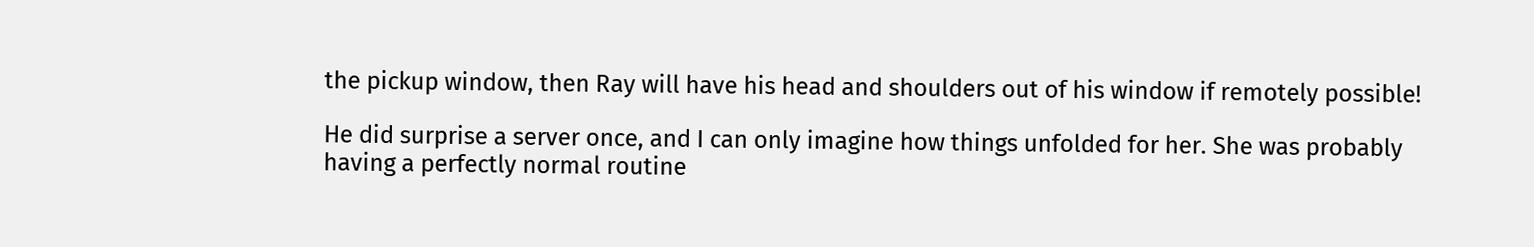the pickup window, then Ray will have his head and shoulders out of his window if remotely possible!

He did surprise a server once, and I can only imagine how things unfolded for her. She was probably having a perfectly normal routine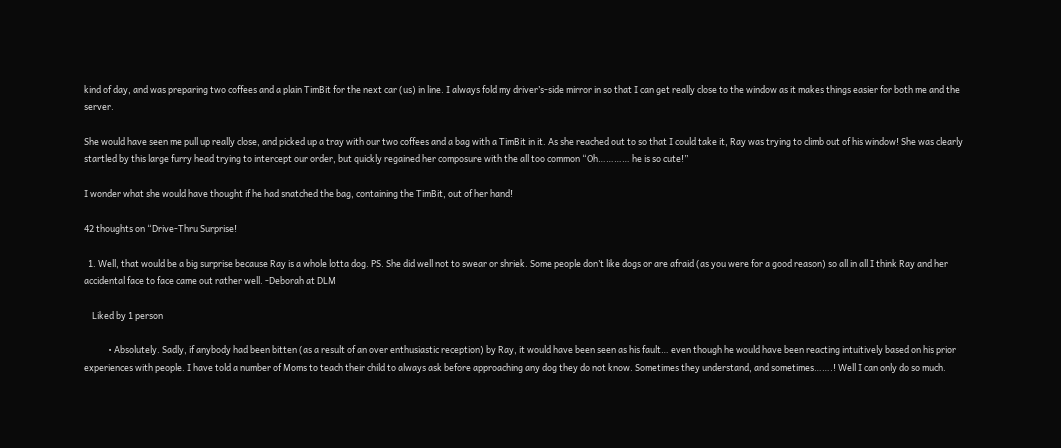kind of day, and was preparing two coffees and a plain TimBit for the next car (us) in line. I always fold my driver’s-side mirror in so that I can get really close to the window as it makes things easier for both me and the server.

She would have seen me pull up really close, and picked up a tray with our two coffees and a bag with a TimBit in it. As she reached out to so that I could take it, Ray was trying to climb out of his window! She was clearly startled by this large furry head trying to intercept our order, but quickly regained her composure with the all too common “Oh………… he is so cute!”

I wonder what she would have thought if he had snatched the bag, containing the TimBit, out of her hand!

42 thoughts on “Drive-Thru Surprise!

  1. Well, that would be a big surprise because Ray is a whole lotta dog. PS. She did well not to swear or shriek. Some people don’t like dogs or are afraid (as you were for a good reason) so all in all I think Ray and her accidental face to face came out rather well. -Deborah at DLM

    Liked by 1 person

            • Absolutely. Sadly, if anybody had been bitten (as a result of an over enthusiastic reception) by Ray, it would have been seen as his fault… even though he would have been reacting intuitively based on his prior experiences with people. I have told a number of Moms to teach their child to always ask before approaching any dog they do not know. Sometimes they understand, and sometimes…….! Well I can only do so much.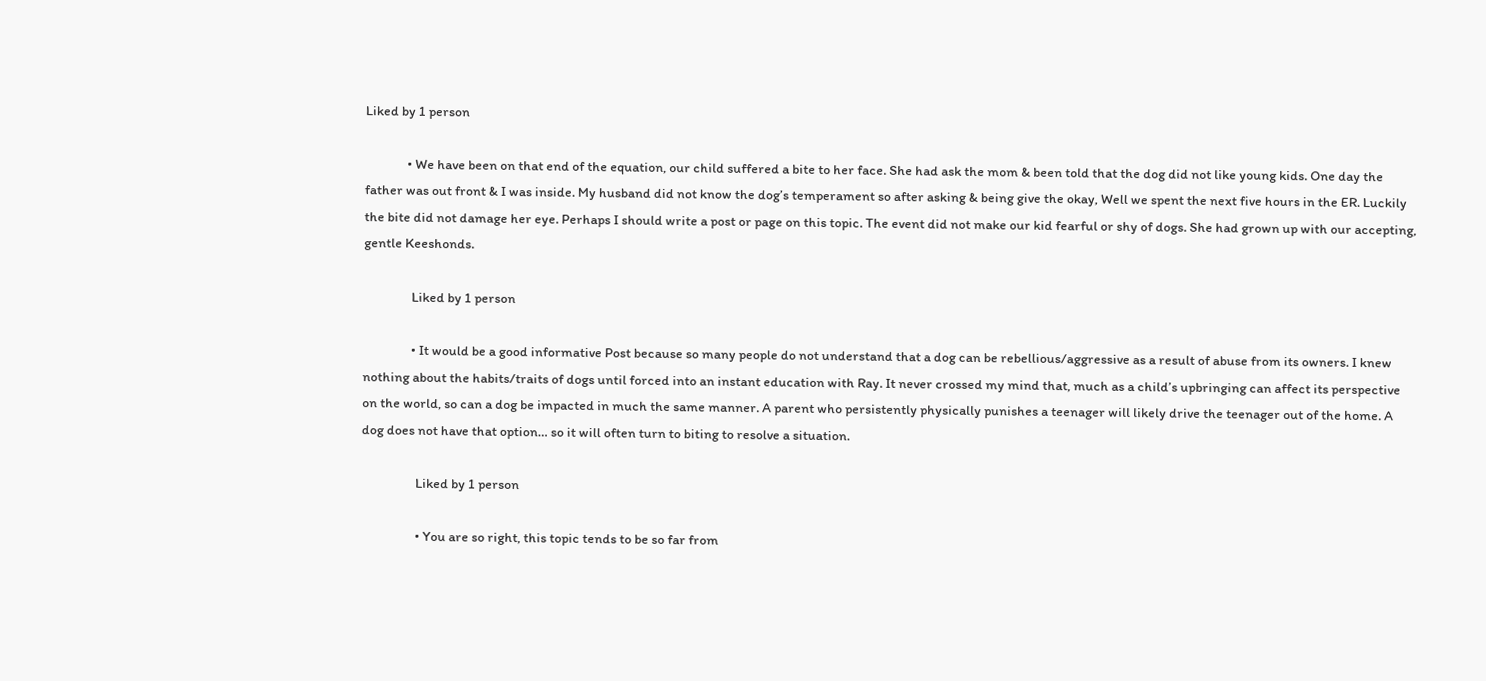Liked by 1 person

              • We have been on that end of the equation, our child suffered a bite to her face. She had ask the mom & been told that the dog did not like young kids. One day the father was out front & I was inside. My husband did not know the dog’s temperament so after asking & being give the okay, Well we spent the next five hours in the ER. Luckily the bite did not damage her eye. Perhaps I should write a post or page on this topic. The event did not make our kid fearful or shy of dogs. She had grown up with our accepting, gentle Keeshonds.

                Liked by 1 person

                • It would be a good informative Post because so many people do not understand that a dog can be rebellious/aggressive as a result of abuse from its owners. I knew nothing about the habits/traits of dogs until forced into an instant education with Ray. It never crossed my mind that, much as a child’s upbringing can affect its perspective on the world, so can a dog be impacted in much the same manner. A parent who persistently physically punishes a teenager will likely drive the teenager out of the home. A dog does not have that option… so it will often turn to biting to resolve a situation.

                  Liked by 1 person

                  • You are so right, this topic tends to be so far from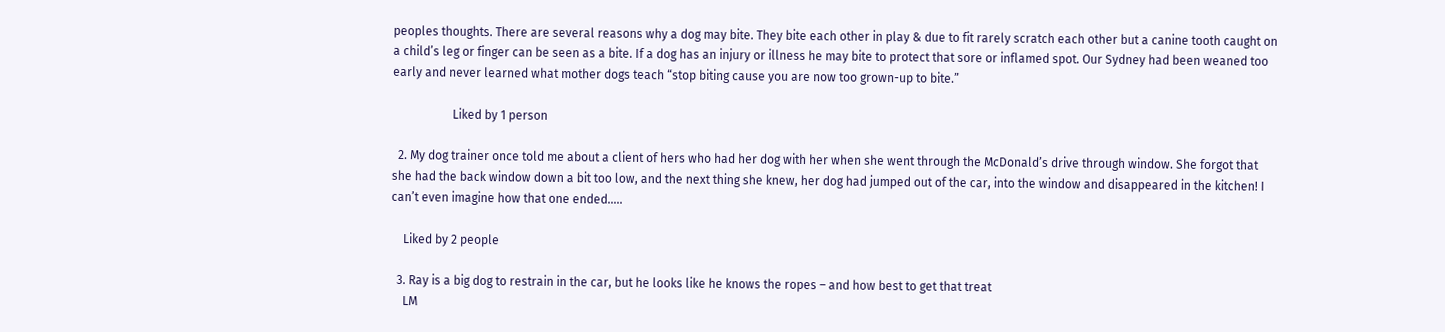peoples thoughts. There are several reasons why a dog may bite. They bite each other in play & due to fit rarely scratch each other but a canine tooth caught on a child’s leg or finger can be seen as a bite. If a dog has an injury or illness he may bite to protect that sore or inflamed spot. Our Sydney had been weaned too early and never learned what mother dogs teach “stop biting cause you are now too grown-up to bite.”

                    Liked by 1 person

  2. My dog trainer once told me about a client of hers who had her dog with her when she went through the McDonald’s drive through window. She forgot that she had the back window down a bit too low, and the next thing she knew, her dog had jumped out of the car, into the window and disappeared in the kitchen! I can’t even imagine how that one ended…..

    Liked by 2 people

  3. Ray is a big dog to restrain in the car, but he looks like he knows the ropes – and how best to get that treat
    LM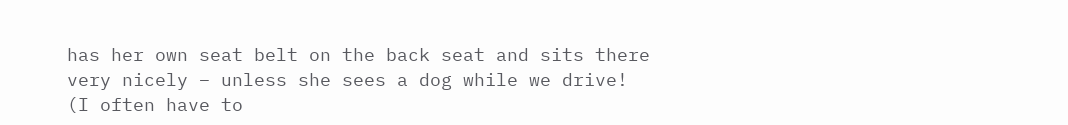has her own seat belt on the back seat and sits there very nicely – unless she sees a dog while we drive!  (I often have to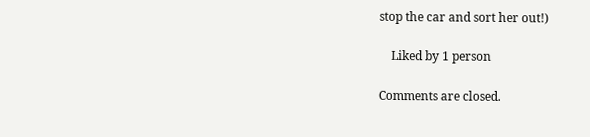stop the car and sort her out!)

    Liked by 1 person

Comments are closed.